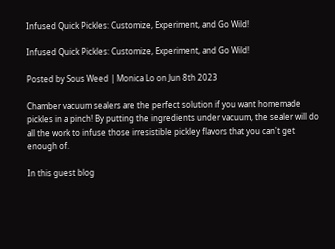Infused Quick Pickles: Customize, Experiment, and Go Wild!

Infused Quick Pickles: Customize, Experiment, and Go Wild!

Posted by Sous Weed | Monica Lo on Jun 8th 2023

Chamber vacuum sealers are the perfect solution if you want homemade pickles in a pinch! By putting the ingredients under vacuum, the sealer will do all the work to infuse those irresistible pickley flavors that you can't get enough of.

In this guest blog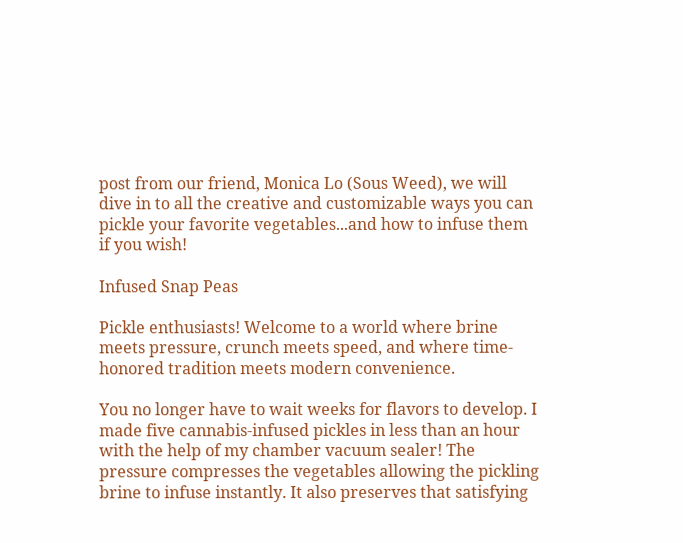post from our friend, Monica Lo (Sous Weed), we will dive in to all the creative and customizable ways you can pickle your favorite vegetables...and how to infuse them if you wish!

Infused Snap Peas

Pickle enthusiasts! Welcome to a world where brine meets pressure, crunch meets speed, and where time-honored tradition meets modern convenience.

You no longer have to wait weeks for flavors to develop. I made five cannabis-infused pickles in less than an hour with the help of my chamber vacuum sealer! The pressure compresses the vegetables allowing the pickling brine to infuse instantly. It also preserves that satisfying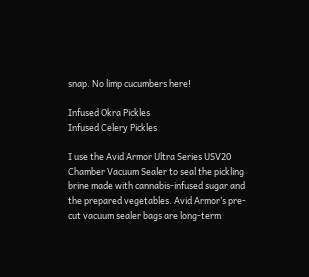snap. No limp cucumbers here!

Infused Okra Pickles                                                                                Infused Celery Pickles

I use the Avid Armor Ultra Series USV20 Chamber Vacuum Sealer to seal the pickling brine made with cannabis-infused sugar and the prepared vegetables. Avid Armor’s pre-cut vacuum sealer bags are long-term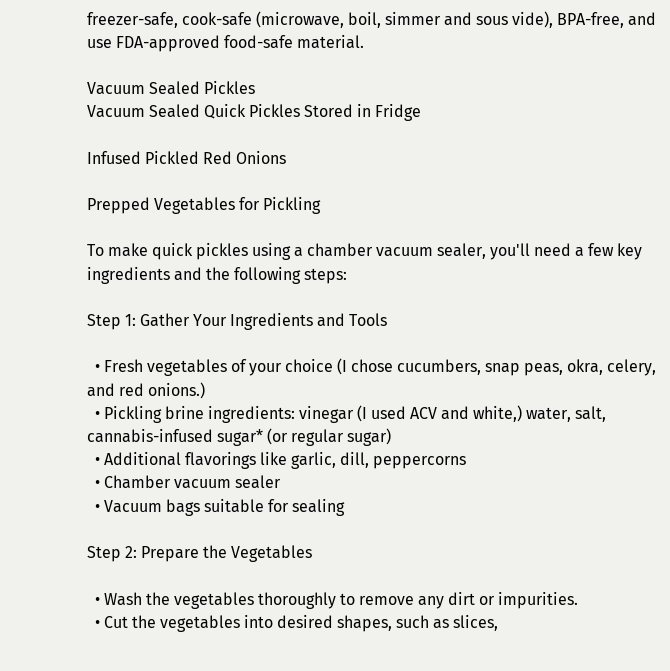freezer-safe, cook-safe (microwave, boil, simmer and sous vide), BPA-free, and use FDA-approved food-safe material.

Vacuum Sealed Pickles                                                                                             Vacuum Sealed Quick Pickles Stored in Fridge

Infused Pickled Red Onions

Prepped Vegetables for Pickling

To make quick pickles using a chamber vacuum sealer, you'll need a few key ingredients and the following steps:

Step 1: Gather Your Ingredients and Tools

  • Fresh vegetables of your choice (I chose cucumbers, snap peas, okra, celery, and red onions.)
  • Pickling brine ingredients: vinegar (I used ACV and white,) water, salt, cannabis-infused sugar* (or regular sugar)
  • Additional flavorings like garlic, dill, peppercorns
  • Chamber vacuum sealer
  • Vacuum bags suitable for sealing

Step 2: Prepare the Vegetables

  • Wash the vegetables thoroughly to remove any dirt or impurities.
  • Cut the vegetables into desired shapes, such as slices,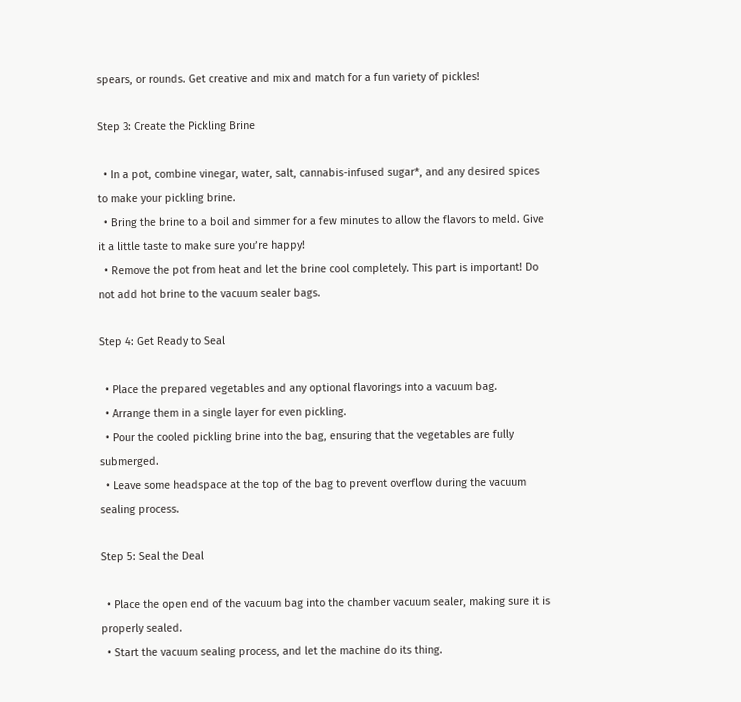spears, or rounds. Get creative and mix and match for a fun variety of pickles!

Step 3: Create the Pickling Brine

  • In a pot, combine vinegar, water, salt, cannabis-infused sugar*, and any desired spices to make your pickling brine.
  • Bring the brine to a boil and simmer for a few minutes to allow the flavors to meld. Give it a little taste to make sure you’re happy!
  • Remove the pot from heat and let the brine cool completely. This part is important! Do not add hot brine to the vacuum sealer bags.

Step 4: Get Ready to Seal

  • Place the prepared vegetables and any optional flavorings into a vacuum bag.
  • Arrange them in a single layer for even pickling.
  • Pour the cooled pickling brine into the bag, ensuring that the vegetables are fully submerged.
  • Leave some headspace at the top of the bag to prevent overflow during the vacuum sealing process.

Step 5: Seal the Deal

  • Place the open end of the vacuum bag into the chamber vacuum sealer, making sure it is properly sealed.
  • Start the vacuum sealing process, and let the machine do its thing.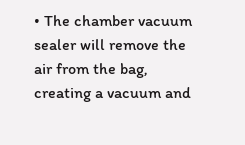• The chamber vacuum sealer will remove the air from the bag, creating a vacuum and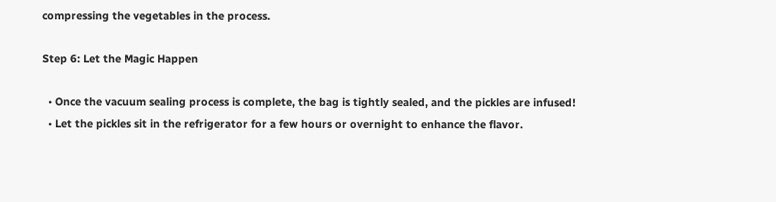compressing the vegetables in the process.

Step 6: Let the Magic Happen

  • Once the vacuum sealing process is complete, the bag is tightly sealed, and the pickles are infused!
  • Let the pickles sit in the refrigerator for a few hours or overnight to enhance the flavor.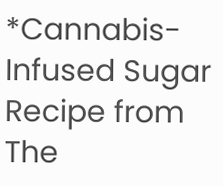*Cannabis-Infused Sugar
Recipe from The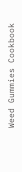Weed Gummies Cookbook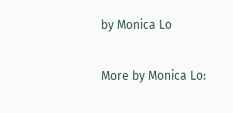by Monica Lo

More by Monica Lo: